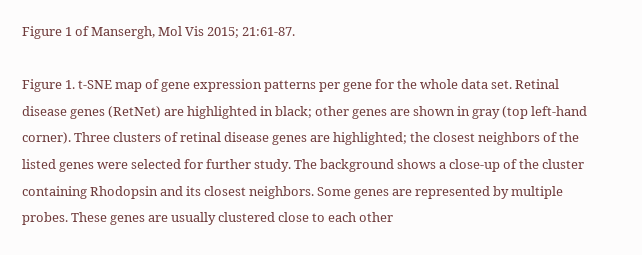Figure 1 of Mansergh, Mol Vis 2015; 21:61-87.

Figure 1. t-SNE map of gene expression patterns per gene for the whole data set. Retinal disease genes (RetNet) are highlighted in black; other genes are shown in gray (top left-hand corner). Three clusters of retinal disease genes are highlighted; the closest neighbors of the listed genes were selected for further study. The background shows a close-up of the cluster containing Rhodopsin and its closest neighbors. Some genes are represented by multiple probes. These genes are usually clustered close to each other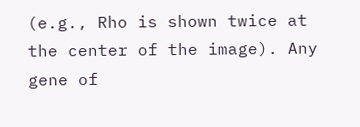(e.g., Rho is shown twice at the center of the image). Any gene of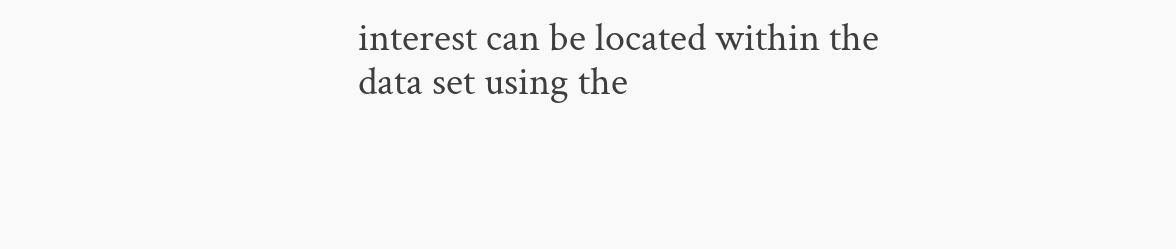interest can be located within the data set using the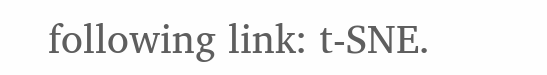following link: t-SNE.